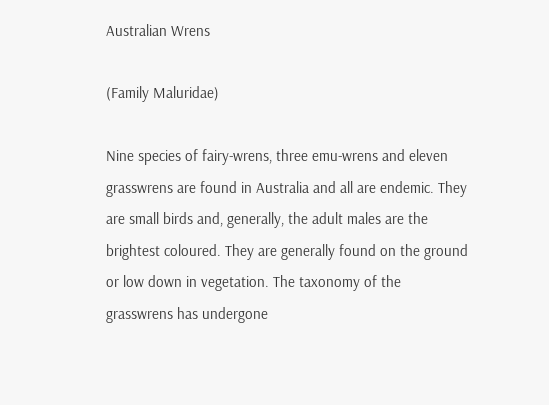Australian Wrens

(Family Maluridae)

Nine species of fairy-wrens, three emu-wrens and eleven grasswrens are found in Australia and all are endemic. They are small birds and, generally, the adult males are the brightest coloured. They are generally found on the ground or low down in vegetation. The taxonomy of the grasswrens has undergone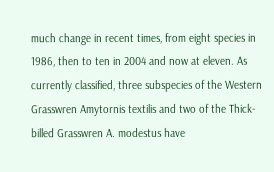much change in recent times, from eight species in 1986, then to ten in 2004 and now at eleven. As currently classified, three subspecies of the Western Grasswren Amytornis textilis and two of the Thick-billed Grasswren A. modestus have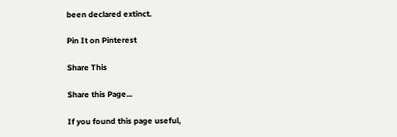been declared extinct.

Pin It on Pinterest

Share This

Share this Page...

If you found this page useful,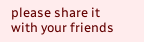please share it with your friends